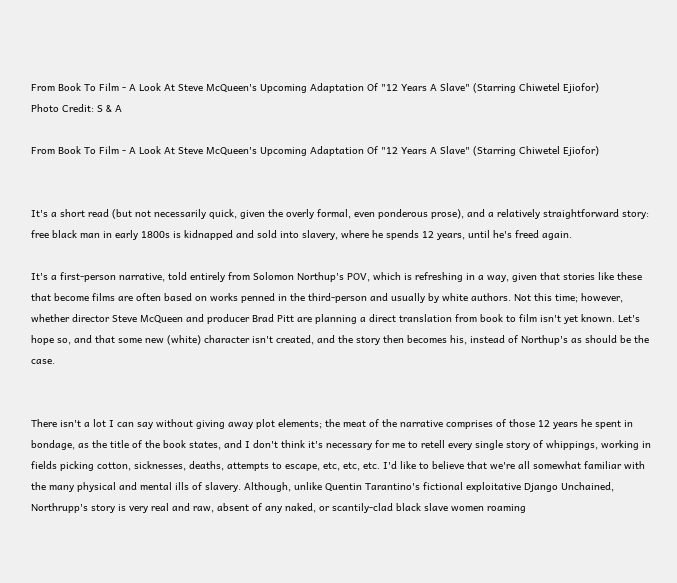From Book To Film - A Look At Steve McQueen's Upcoming Adaptation Of "12 Years A Slave" (Starring Chiwetel Ejiofor)
Photo Credit: S & A

From Book To Film - A Look At Steve McQueen's Upcoming Adaptation Of "12 Years A Slave" (Starring Chiwetel Ejiofor)


It's a short read (but not necessarily quick, given the overly formal, even ponderous prose), and a relatively straightforward story: free black man in early 1800s is kidnapped and sold into slavery, where he spends 12 years, until he's freed again.

It's a first-person narrative, told entirely from Solomon Northup's POV, which is refreshing in a way, given that stories like these that become films are often based on works penned in the third-person and usually by white authors. Not this time; however, whether director Steve McQueen and producer Brad Pitt are planning a direct translation from book to film isn't yet known. Let's hope so, and that some new (white) character isn't created, and the story then becomes his, instead of Northup's as should be the case.


There isn't a lot I can say without giving away plot elements; the meat of the narrative comprises of those 12 years he spent in bondage, as the title of the book states, and I don't think it's necessary for me to retell every single story of whippings, working in fields picking cotton, sicknesses, deaths, attempts to escape, etc, etc, etc. I'd like to believe that we're all somewhat familiar with the many physical and mental ills of slavery. Although, unlike Quentin Tarantino's fictional exploitative Django Unchained, Northrupp's story is very real and raw, absent of any naked, or scantily-clad black slave women roaming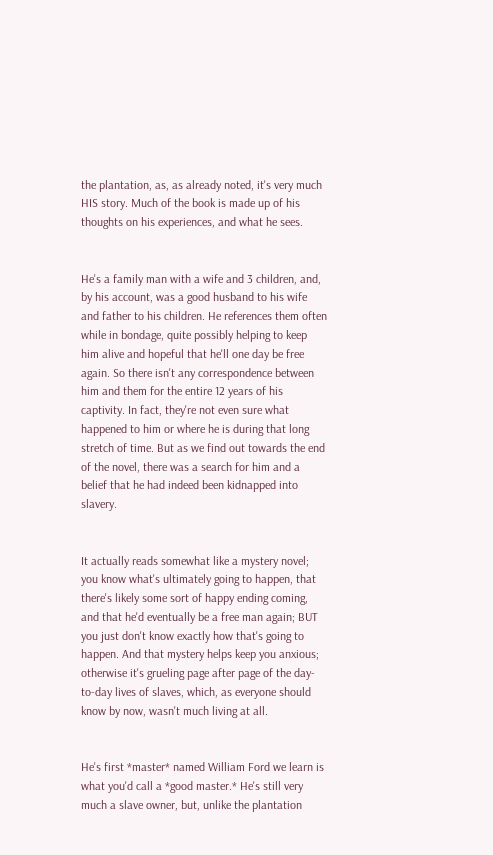the plantation, as, as already noted, it's very much HIS story. Much of the book is made up of his thoughts on his experiences, and what he sees.


He's a family man with a wife and 3 children, and, by his account, was a good husband to his wife and father to his children. He references them often while in bondage, quite possibly helping to keep him alive and hopeful that he'll one day be free again. So there isn't any correspondence between him and them for the entire 12 years of his captivity. In fact, they're not even sure what happened to him or where he is during that long stretch of time. But as we find out towards the end of the novel, there was a search for him and a belief that he had indeed been kidnapped into slavery.


It actually reads somewhat like a mystery novel; you know what's ultimately going to happen, that there's likely some sort of happy ending coming, and that he'd eventually be a free man again; BUT you just don't know exactly how that's going to happen. And that mystery helps keep you anxious; otherwise it's grueling page after page of the day-to-day lives of slaves, which, as everyone should know by now, wasn't much living at all.


He's first *master* named William Ford we learn is what you'd call a *good master.* He's still very much a slave owner, but, unlike the plantation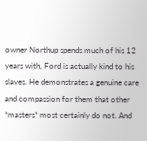owner Northup spends much of his 12 years with, Ford is actually kind to his slaves. He demonstrates a genuine care and compassion for them that other *masters* most certainly do not. And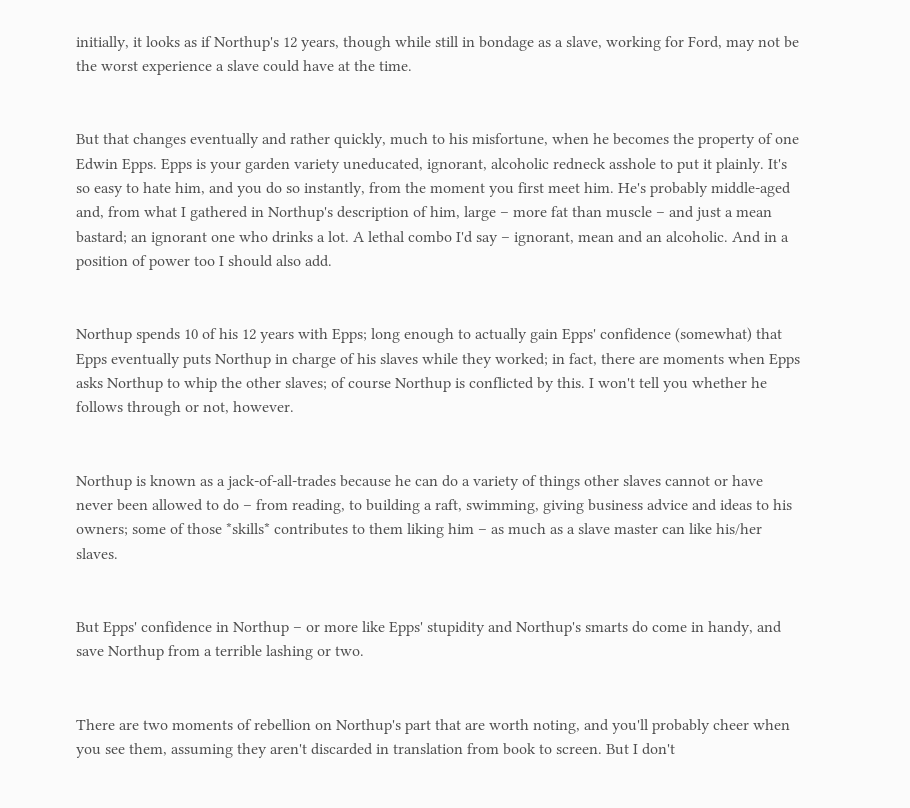initially, it looks as if Northup's 12 years, though while still in bondage as a slave, working for Ford, may not be the worst experience a slave could have at the time.


But that changes eventually and rather quickly, much to his misfortune, when he becomes the property of one Edwin Epps. Epps is your garden variety uneducated, ignorant, alcoholic redneck asshole to put it plainly. It's so easy to hate him, and you do so instantly, from the moment you first meet him. He's probably middle-aged and, from what I gathered in Northup's description of him, large – more fat than muscle – and just a mean bastard; an ignorant one who drinks a lot. A lethal combo I'd say – ignorant, mean and an alcoholic. And in a position of power too I should also add.


Northup spends 10 of his 12 years with Epps; long enough to actually gain Epps' confidence (somewhat) that Epps eventually puts Northup in charge of his slaves while they worked; in fact, there are moments when Epps asks Northup to whip the other slaves; of course Northup is conflicted by this. I won't tell you whether he follows through or not, however.


Northup is known as a jack-of-all-trades because he can do a variety of things other slaves cannot or have never been allowed to do – from reading, to building a raft, swimming, giving business advice and ideas to his owners; some of those *skills* contributes to them liking him – as much as a slave master can like his/her slaves.


But Epps' confidence in Northup – or more like Epps' stupidity and Northup's smarts do come in handy, and save Northup from a terrible lashing or two.


There are two moments of rebellion on Northup's part that are worth noting, and you'll probably cheer when you see them, assuming they aren't discarded in translation from book to screen. But I don't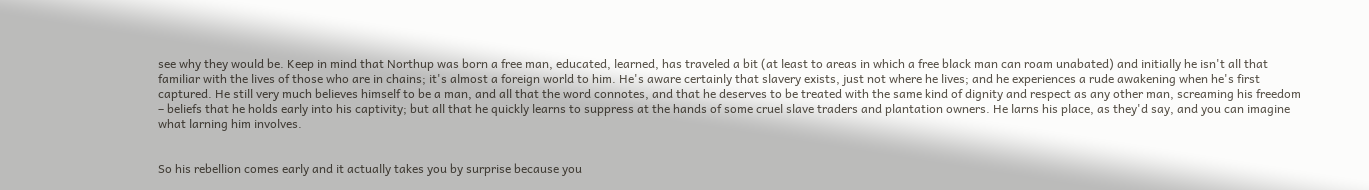see why they would be. Keep in mind that Northup was born a free man, educated, learned, has traveled a bit (at least to areas in which a free black man can roam unabated) and initially he isn't all that familiar with the lives of those who are in chains; it's almost a foreign world to him. He's aware certainly that slavery exists, just not where he lives; and he experiences a rude awakening when he's first captured. He still very much believes himself to be a man, and all that the word connotes, and that he deserves to be treated with the same kind of dignity and respect as any other man, screaming his freedom – beliefs that he holds early into his captivity; but all that he quickly learns to suppress at the hands of some cruel slave traders and plantation owners. He larns his place, as they'd say, and you can imagine what larning him involves.


So his rebellion comes early and it actually takes you by surprise because you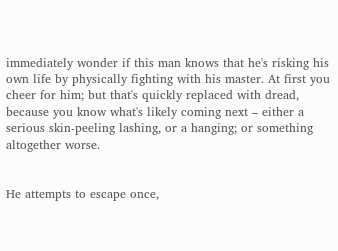immediately wonder if this man knows that he's risking his own life by physically fighting with his master. At first you cheer for him; but that's quickly replaced with dread, because you know what's likely coming next – either a serious skin-peeling lashing, or a hanging; or something altogether worse.


He attempts to escape once,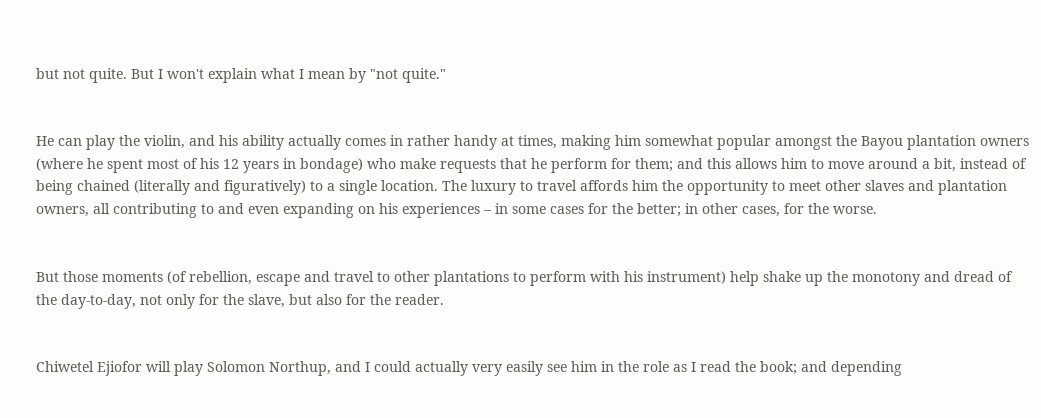but not quite. But I won't explain what I mean by "not quite."


He can play the violin, and his ability actually comes in rather handy at times, making him somewhat popular amongst the Bayou plantation owners (where he spent most of his 12 years in bondage) who make requests that he perform for them; and this allows him to move around a bit, instead of being chained (literally and figuratively) to a single location. The luxury to travel affords him the opportunity to meet other slaves and plantation owners, all contributing to and even expanding on his experiences – in some cases for the better; in other cases, for the worse.


But those moments (of rebellion, escape and travel to other plantations to perform with his instrument) help shake up the monotony and dread of the day-to-day, not only for the slave, but also for the reader.


Chiwetel Ejiofor will play Solomon Northup, and I could actually very easily see him in the role as I read the book; and depending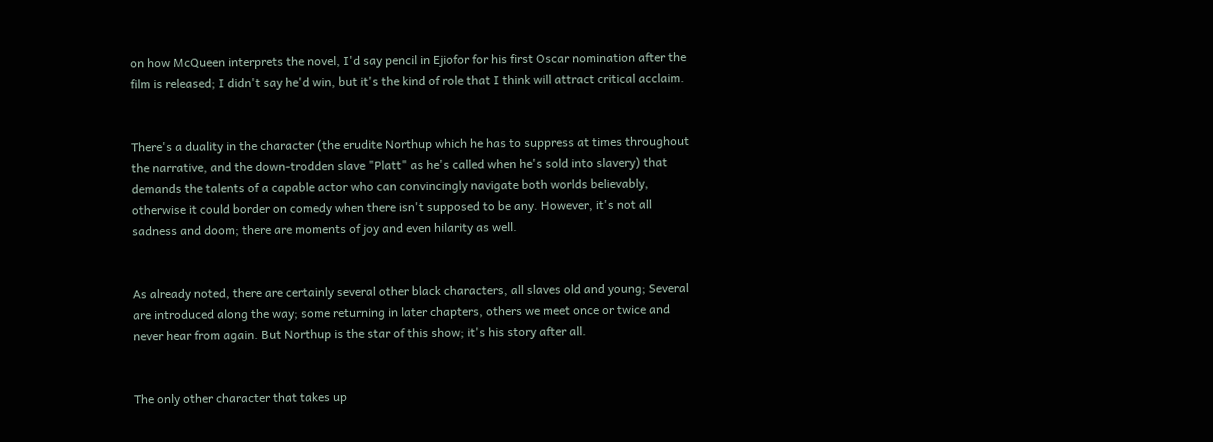on how McQueen interprets the novel, I'd say pencil in Ejiofor for his first Oscar nomination after the film is released; I didn't say he'd win, but it's the kind of role that I think will attract critical acclaim.


There's a duality in the character (the erudite Northup which he has to suppress at times throughout the narrative, and the down-trodden slave "Platt" as he's called when he's sold into slavery) that demands the talents of a capable actor who can convincingly navigate both worlds believably, otherwise it could border on comedy when there isn't supposed to be any. However, it's not all sadness and doom; there are moments of joy and even hilarity as well.


As already noted, there are certainly several other black characters, all slaves old and young; Several are introduced along the way; some returning in later chapters, others we meet once or twice and never hear from again. But Northup is the star of this show; it's his story after all.


The only other character that takes up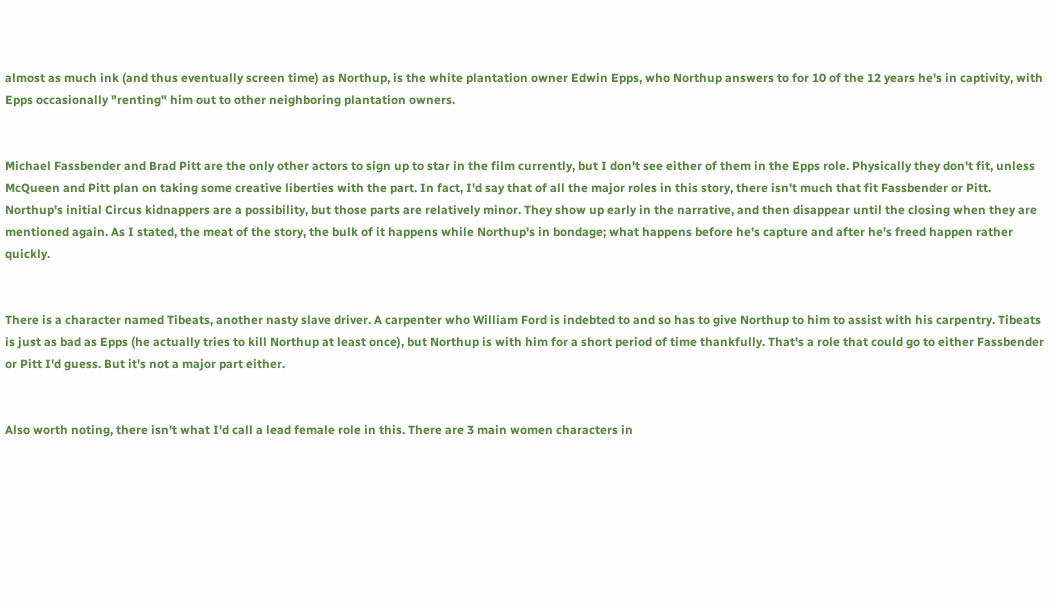almost as much ink (and thus eventually screen time) as Northup, is the white plantation owner Edwin Epps, who Northup answers to for 10 of the 12 years he's in captivity, with Epps occasionally "renting" him out to other neighboring plantation owners.


Michael Fassbender and Brad Pitt are the only other actors to sign up to star in the film currently, but I don't see either of them in the Epps role. Physically they don't fit, unless McQueen and Pitt plan on taking some creative liberties with the part. In fact, I'd say that of all the major roles in this story, there isn't much that fit Fassbender or Pitt. Northup's initial Circus kidnappers are a possibility, but those parts are relatively minor. They show up early in the narrative, and then disappear until the closing when they are mentioned again. As I stated, the meat of the story, the bulk of it happens while Northup's in bondage; what happens before he's capture and after he's freed happen rather quickly.


There is a character named Tibeats, another nasty slave driver. A carpenter who William Ford is indebted to and so has to give Northup to him to assist with his carpentry. Tibeats is just as bad as Epps (he actually tries to kill Northup at least once), but Northup is with him for a short period of time thankfully. That's a role that could go to either Fassbender or Pitt I'd guess. But it's not a major part either.


Also worth noting, there isn't what I'd call a lead female role in this. There are 3 main women characters in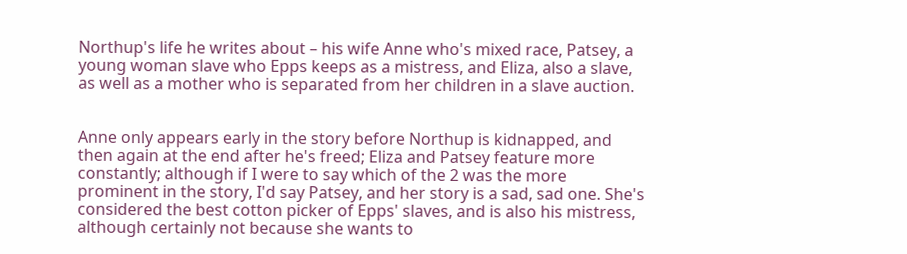Northup's life he writes about – his wife Anne who's mixed race, Patsey, a young woman slave who Epps keeps as a mistress, and Eliza, also a slave, as well as a mother who is separated from her children in a slave auction.


Anne only appears early in the story before Northup is kidnapped, and then again at the end after he's freed; Eliza and Patsey feature more constantly; although if I were to say which of the 2 was the more prominent in the story, I'd say Patsey, and her story is a sad, sad one. She's considered the best cotton picker of Epps' slaves, and is also his mistress, although certainly not because she wants to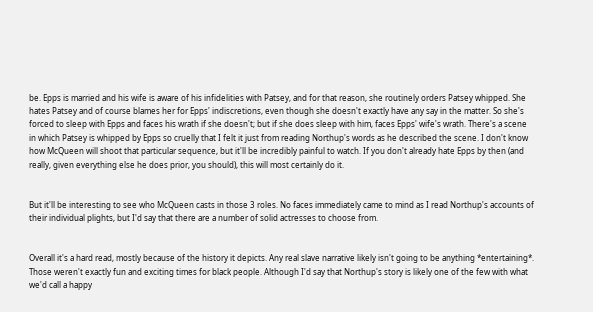be. Epps is married and his wife is aware of his infidelities with Patsey, and for that reason, she routinely orders Patsey whipped. She hates Patsey and of course blames her for Epps' indiscretions, even though she doesn't exactly have any say in the matter. So she's forced to sleep with Epps and faces his wrath if she doesn't; but if she does sleep with him, faces Epps' wife's wrath. There's a scene in which Patsey is whipped by Epps so cruelly that I felt it just from reading Northup's words as he described the scene. I don't know how McQueen will shoot that particular sequence, but it'll be incredibly painful to watch. If you don't already hate Epps by then (and really, given everything else he does prior, you should), this will most certainly do it.


But it'll be interesting to see who McQueen casts in those 3 roles. No faces immediately came to mind as I read Northup's accounts of their individual plights, but I'd say that there are a number of solid actresses to choose from.


Overall it's a hard read, mostly because of the history it depicts. Any real slave narrative likely isn't going to be anything *entertaining*. Those weren't exactly fun and exciting times for black people. Although I'd say that Northup's story is likely one of the few with what we'd call a happy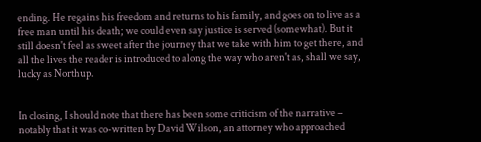ending. He regains his freedom and returns to his family, and goes on to live as a free man until his death; we could even say justice is served (somewhat). But it still doesn't feel as sweet after the journey that we take with him to get there, and all the lives the reader is introduced to along the way who aren't as, shall we say, lucky as Northup.


In closing, I should note that there has been some criticism of the narrative – notably that it was co-written by David Wilson, an attorney who approached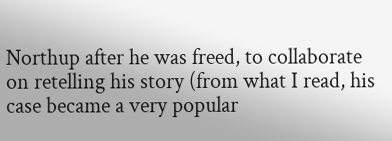Northup after he was freed, to collaborate on retelling his story (from what I read, his case became a very popular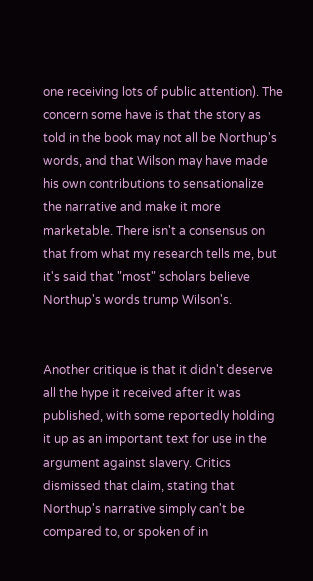one receiving lots of public attention). The concern some have is that the story as told in the book may not all be Northup's words, and that Wilson may have made his own contributions to sensationalize the narrative and make it more marketable. There isn't a consensus on that from what my research tells me, but it's said that "most" scholars believe Northup's words trump Wilson's.


Another critique is that it didn't deserve all the hype it received after it was published, with some reportedly holding it up as an important text for use in the argument against slavery. Critics dismissed that claim, stating that Northup's narrative simply can't be compared to, or spoken of in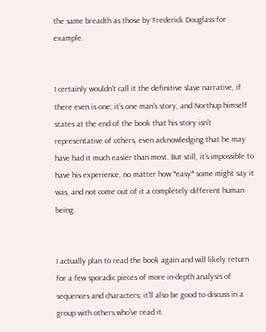the same breadth as those by Frederick Douglass for example.


I certainly wouldn't call it the definitive slave narrative, if there even is one; it's one man's story, and Northup himself states at the end of the book that his story isn't representative of others, even acknowledging that he may have had it much easier than most. But still, it's impossible to have his experience, no matter how *easy* some might say it was, and not come out of it a completely different human being.


I actually plan to read the book again and will likely return for a few sporadic pieces of more in-depth analysis of sequences and characters; it'll also be good to discuss in a group with others who've read it.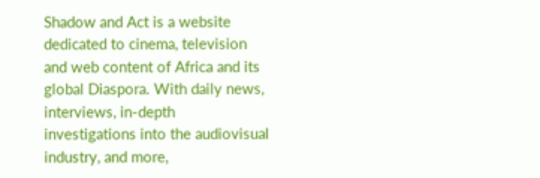Shadow and Act is a website dedicated to cinema, television and web content of Africa and its global Diaspora. With daily news, interviews, in-depth investigations into the audiovisual industry, and more,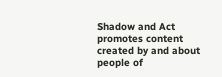Shadow and Act promotes content created by and about people of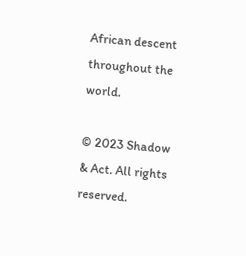African descent throughout the world.

© 2023 Shadow & Act. All rights reserved.